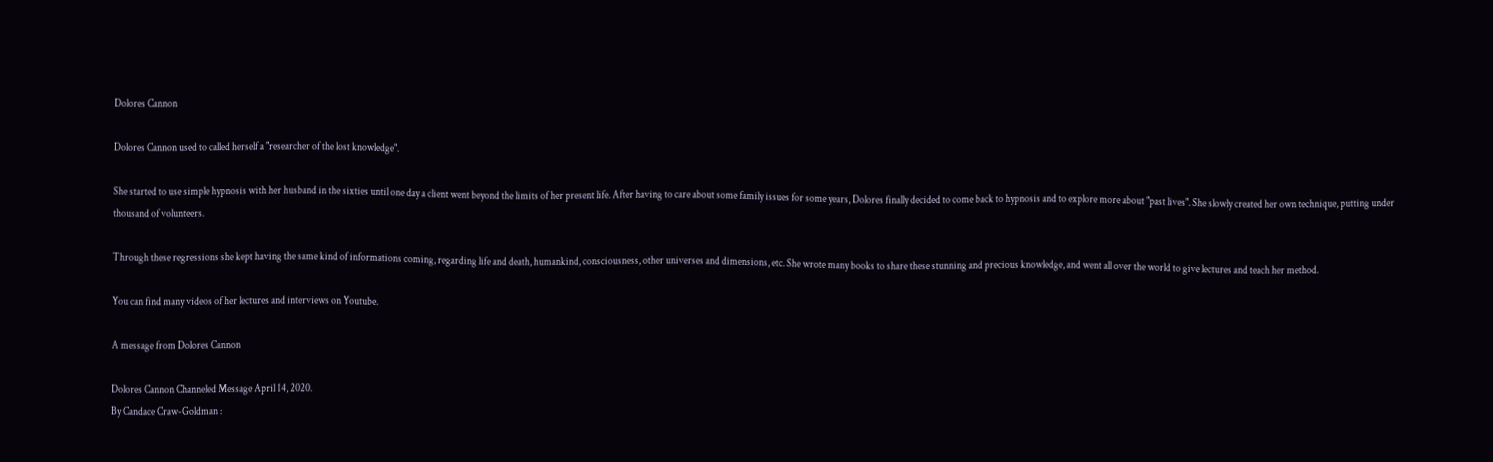Dolores Cannon

Dolores Cannon used to called herself a "researcher of the lost knowledge".

She started to use simple hypnosis with her husband in the sixties until one day a client went beyond the limits of her present life. After having to care about some family issues for some years, Dolores finally decided to come back to hypnosis and to explore more about "past lives". She slowly created her own technique, putting under thousand of volunteers.

Through these regressions she kept having the same kind of informations coming, regarding life and death, humankind, consciousness, other universes and dimensions, etc. She wrote many books to share these stunning and precious knowledge, and went all over the world to give lectures and teach her method.

You can find many videos of her lectures and interviews on Youtube.

A message from Dolores Cannon

Dolores Cannon Channeled Message April 14, 2020.
By Candace Craw-Goldman :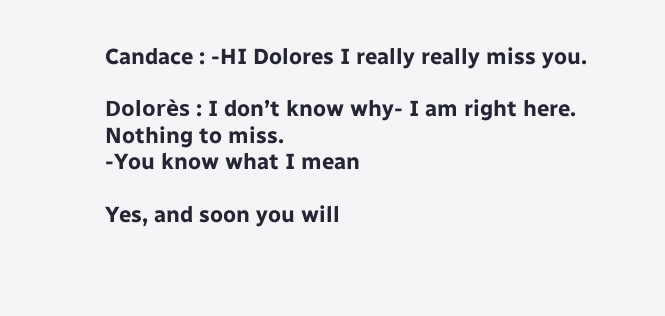Candace : -HI Dolores I really really miss you.

Dolorès : I don’t know why- I am right here. Nothing to miss.
-You know what I mean

Yes, and soon you will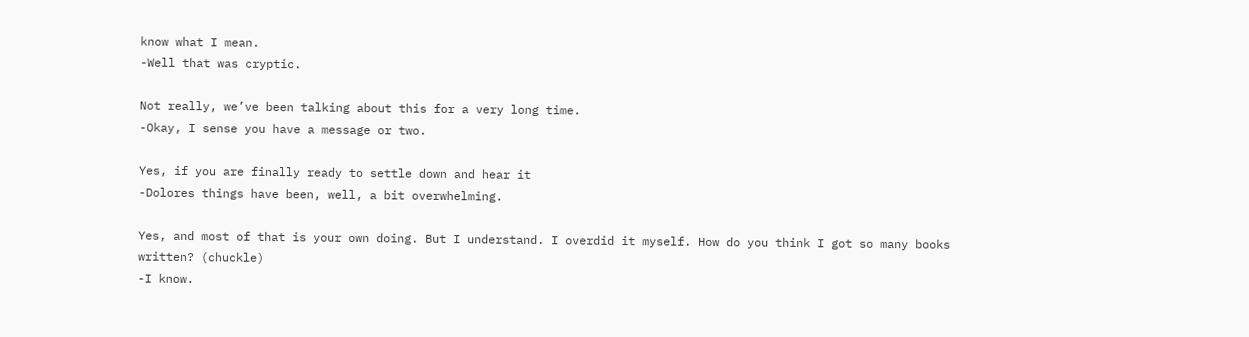know what I mean.
-Well that was cryptic.

Not really, we’ve been talking about this for a very long time.
-Okay, I sense you have a message or two.

Yes, if you are finally ready to settle down and hear it
-Dolores things have been, well, a bit overwhelming.

Yes, and most of that is your own doing. But I understand. I overdid it myself. How do you think I got so many books written? (chuckle)
-I know.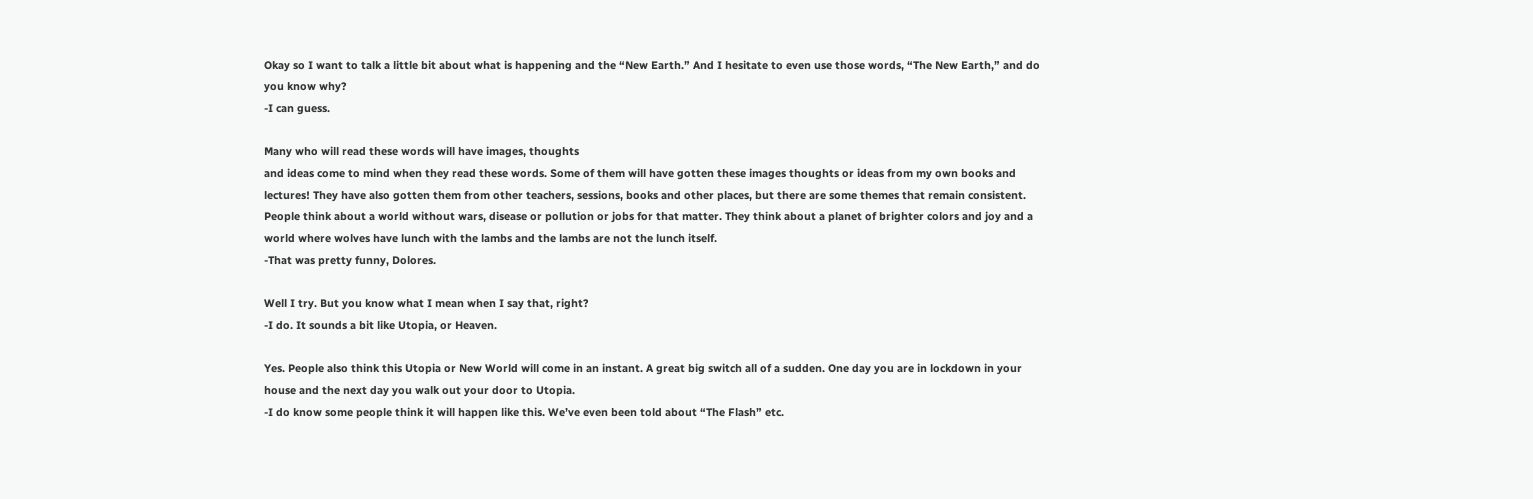Okay so I want to talk a little bit about what is happening and the “New Earth.” And I hesitate to even use those words, “The New Earth,” and do you know why?
-I can guess.

Many who will read these words will have images, thoughts
and ideas come to mind when they read these words. Some of them will have gotten these images thoughts or ideas from my own books and lectures! They have also gotten them from other teachers, sessions, books and other places, but there are some themes that remain consistent.
People think about a world without wars, disease or pollution or jobs for that matter. They think about a planet of brighter colors and joy and a world where wolves have lunch with the lambs and the lambs are not the lunch itself.
-That was pretty funny, Dolores.

Well I try. But you know what I mean when I say that, right?
-I do. It sounds a bit like Utopia, or Heaven.

Yes. People also think this Utopia or New World will come in an instant. A great big switch all of a sudden. One day you are in lockdown in your house and the next day you walk out your door to Utopia.
-I do know some people think it will happen like this. We’ve even been told about “The Flash” etc.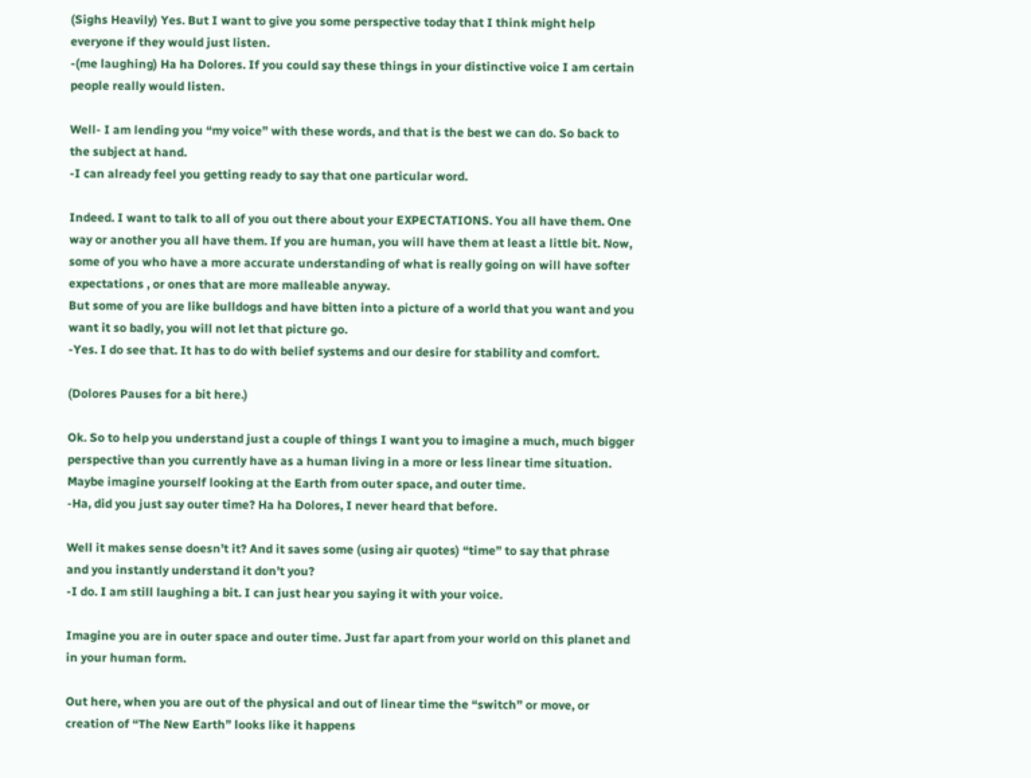(Sighs Heavily) Yes. But I want to give you some perspective today that I think might help everyone if they would just listen.
-(me laughing) Ha ha Dolores. If you could say these things in your distinctive voice I am certain people really would listen.

Well- I am lending you “my voice” with these words, and that is the best we can do. So back to the subject at hand.
-I can already feel you getting ready to say that one particular word.

Indeed. I want to talk to all of you out there about your EXPECTATIONS. You all have them. One way or another you all have them. If you are human, you will have them at least a little bit. Now, some of you who have a more accurate understanding of what is really going on will have softer expectations , or ones that are more malleable anyway.
But some of you are like bulldogs and have bitten into a picture of a world that you want and you want it so badly, you will not let that picture go.
-Yes. I do see that. It has to do with belief systems and our desire for stability and comfort.

(Dolores Pauses for a bit here.)

Ok. So to help you understand just a couple of things I want you to imagine a much, much bigger perspective than you currently have as a human living in a more or less linear time situation. Maybe imagine yourself looking at the Earth from outer space, and outer time.
-Ha, did you just say outer time? Ha ha Dolores, I never heard that before.

Well it makes sense doesn’t it? And it saves some (using air quotes) “time” to say that phrase and you instantly understand it don’t you?
-I do. I am still laughing a bit. I can just hear you saying it with your voice.

Imagine you are in outer space and outer time. Just far apart from your world on this planet and in your human form.

Out here, when you are out of the physical and out of linear time the “switch” or move, or creation of “The New Earth” looks like it happens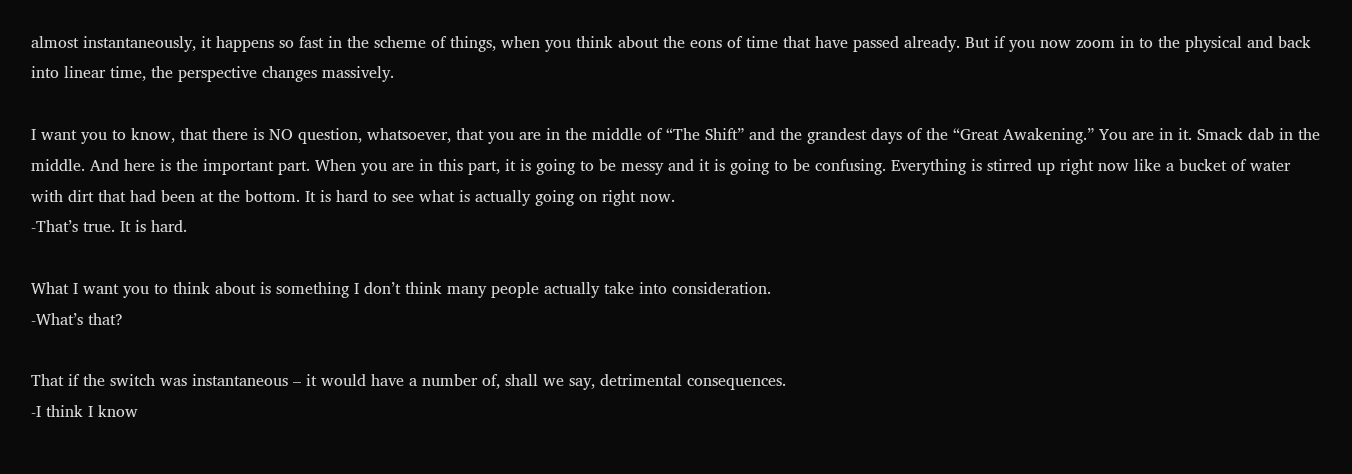almost instantaneously, it happens so fast in the scheme of things, when you think about the eons of time that have passed already. But if you now zoom in to the physical and back into linear time, the perspective changes massively.

I want you to know, that there is NO question, whatsoever, that you are in the middle of “The Shift” and the grandest days of the “Great Awakening.” You are in it. Smack dab in the middle. And here is the important part. When you are in this part, it is going to be messy and it is going to be confusing. Everything is stirred up right now like a bucket of water with dirt that had been at the bottom. It is hard to see what is actually going on right now.
-That’s true. It is hard.

What I want you to think about is something I don’t think many people actually take into consideration.
-What’s that?

That if the switch was instantaneous – it would have a number of, shall we say, detrimental consequences.
-I think I know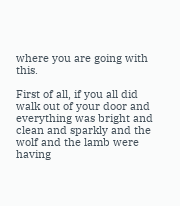where you are going with this.

First of all, if you all did walk out of your door and everything was bright and clean and sparkly and the wolf and the lamb were having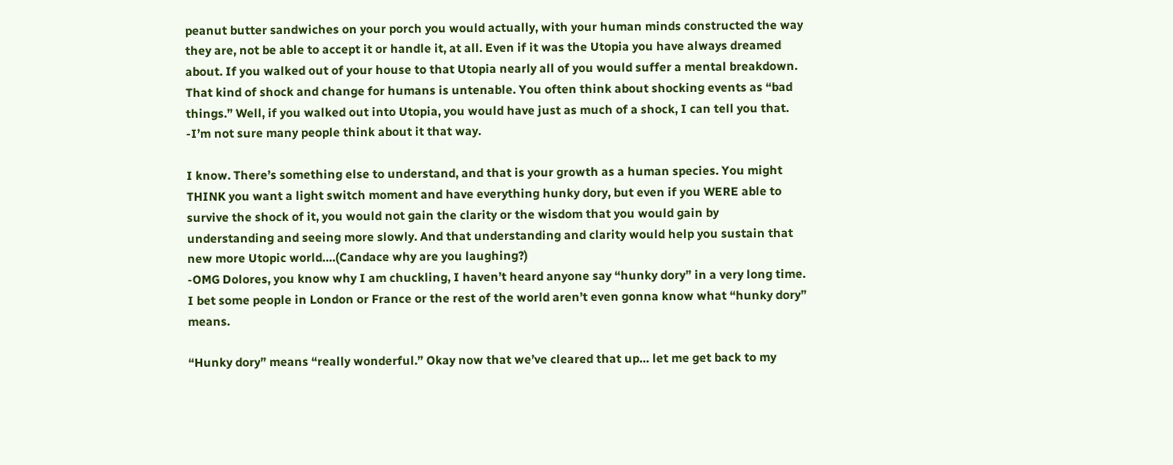peanut butter sandwiches on your porch you would actually, with your human minds constructed the way they are, not be able to accept it or handle it, at all. Even if it was the Utopia you have always dreamed about. If you walked out of your house to that Utopia nearly all of you would suffer a mental breakdown. That kind of shock and change for humans is untenable. You often think about shocking events as “bad things.” Well, if you walked out into Utopia, you would have just as much of a shock, I can tell you that.
-I’m not sure many people think about it that way.

I know. There’s something else to understand, and that is your growth as a human species. You might THINK you want a light switch moment and have everything hunky dory, but even if you WERE able to survive the shock of it, you would not gain the clarity or the wisdom that you would gain by understanding and seeing more slowly. And that understanding and clarity would help you sustain that new more Utopic world….(Candace why are you laughing?)
-OMG Dolores, you know why I am chuckling, I haven’t heard anyone say “hunky dory” in a very long time. I bet some people in London or France or the rest of the world aren’t even gonna know what “hunky dory” means.

“Hunky dory” means “really wonderful.” Okay now that we’ve cleared that up… let me get back to my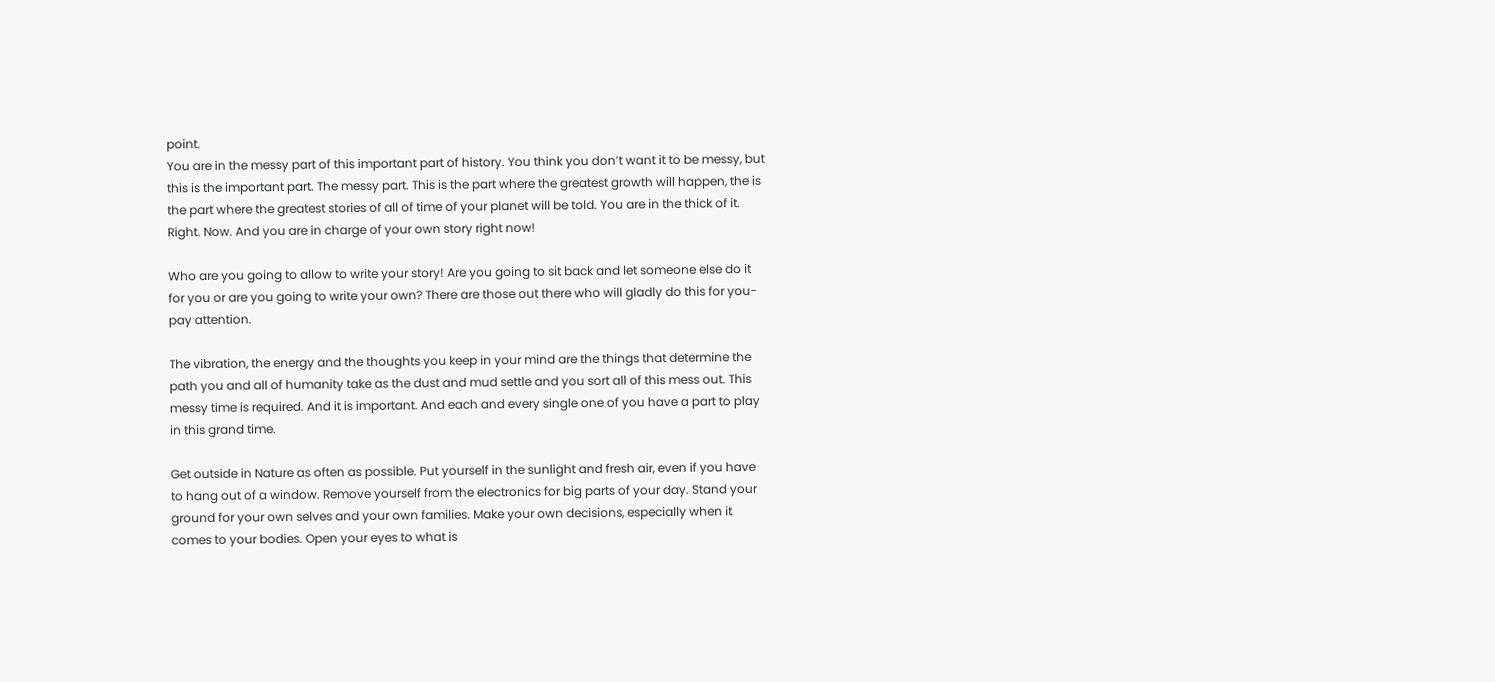point.
You are in the messy part of this important part of history. You think you don’t want it to be messy, but this is the important part. The messy part. This is the part where the greatest growth will happen, the is the part where the greatest stories of all of time of your planet will be told. You are in the thick of it. Right. Now. And you are in charge of your own story right now!

Who are you going to allow to write your story! Are you going to sit back and let someone else do it for you or are you going to write your own? There are those out there who will gladly do this for you- pay attention.

The vibration, the energy and the thoughts you keep in your mind are the things that determine the path you and all of humanity take as the dust and mud settle and you sort all of this mess out. This messy time is required. And it is important. And each and every single one of you have a part to play in this grand time.

Get outside in Nature as often as possible. Put yourself in the sunlight and fresh air, even if you have to hang out of a window. Remove yourself from the electronics for big parts of your day. Stand your ground for your own selves and your own families. Make your own decisions, especially when it comes to your bodies. Open your eyes to what is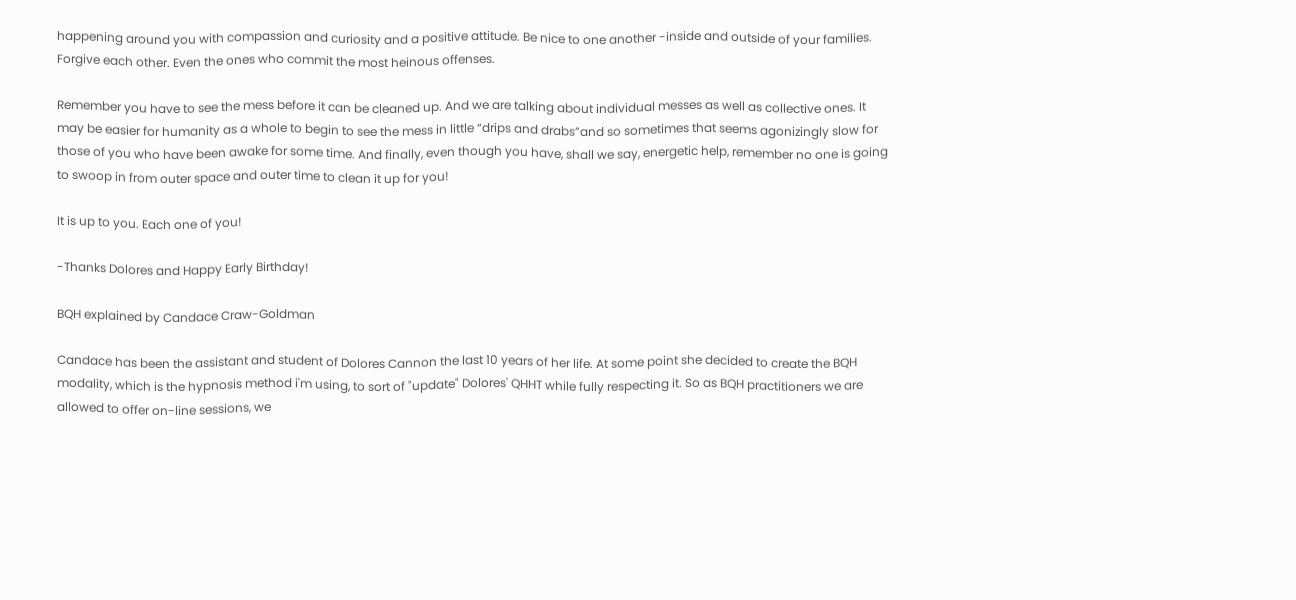happening around you with compassion and curiosity and a positive attitude. Be nice to one another -inside and outside of your families. Forgive each other. Even the ones who commit the most heinous offenses.

Remember you have to see the mess before it can be cleaned up. And we are talking about individual messes as well as collective ones. It may be easier for humanity as a whole to begin to see the mess in little “drips and drabs”and so sometimes that seems agonizingly slow for those of you who have been awake for some time. And finally, even though you have, shall we say, energetic help, remember no one is going to swoop in from outer space and outer time to clean it up for you!

It is up to you. Each one of you!

-Thanks Dolores and Happy Early Birthday!

BQH explained by Candace Craw-Goldman

Candace has been the assistant and student of Dolores Cannon the last 10 years of her life. At some point she decided to create the BQH modality, which is the hypnosis method i'm using, to sort of "update" Dolores' QHHT while fully respecting it. So as BQH practitioners we are allowed to offer on-line sessions, we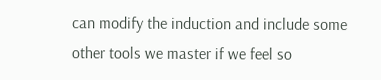can modify the induction and include some other tools we master if we feel so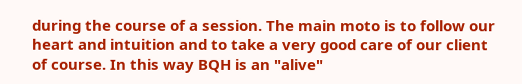during the course of a session. The main moto is to follow our heart and intuition and to take a very good care of our client of course. In this way BQH is an "alive"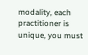modality, each practitioner is unique, you must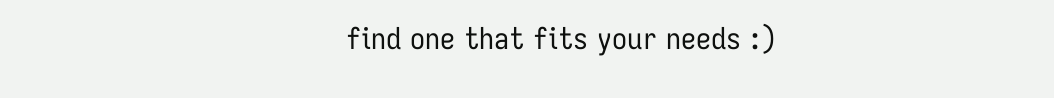find one that fits your needs :)